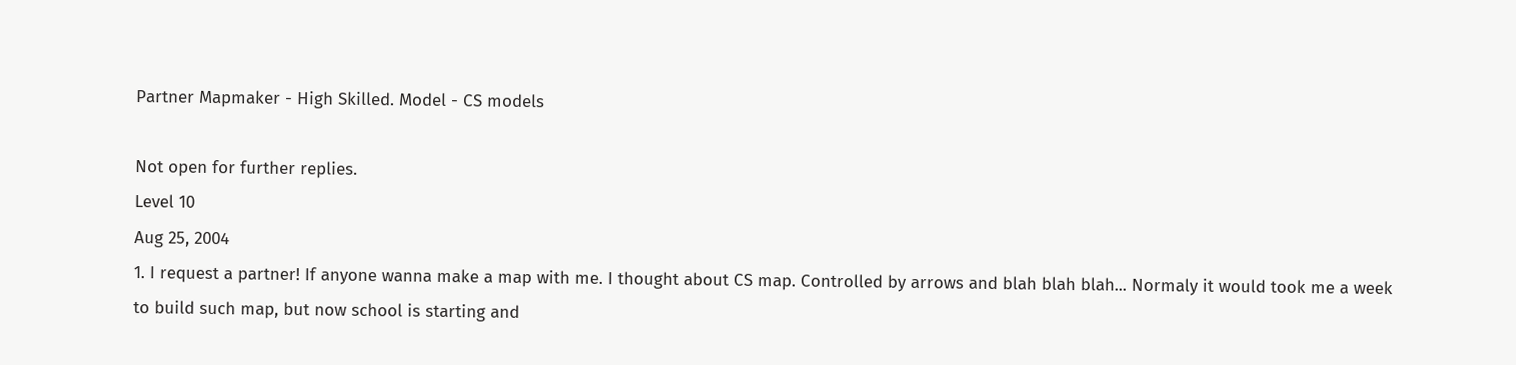Partner Mapmaker - High Skilled. Model - CS models

Not open for further replies.
Level 10
Aug 25, 2004
1. I request a partner! If anyone wanna make a map with me. I thought about CS map. Controlled by arrows and blah blah blah... Normaly it would took me a week to build such map, but now school is starting and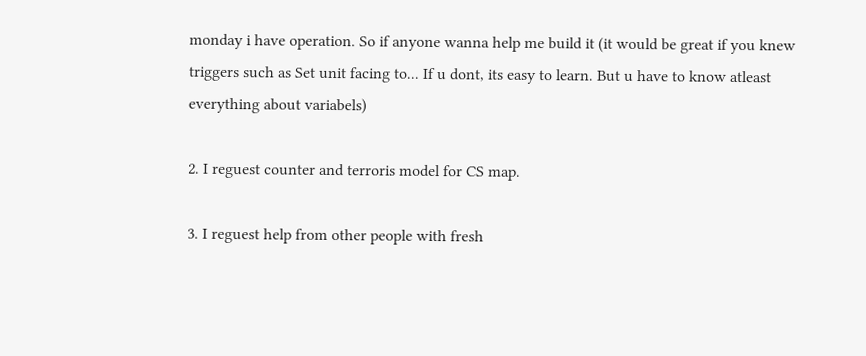monday i have operation. So if anyone wanna help me build it (it would be great if you knew triggers such as Set unit facing to... If u dont, its easy to learn. But u have to know atleast everything about variabels)

2. I reguest counter and terroris model for CS map.

3. I reguest help from other people with fresh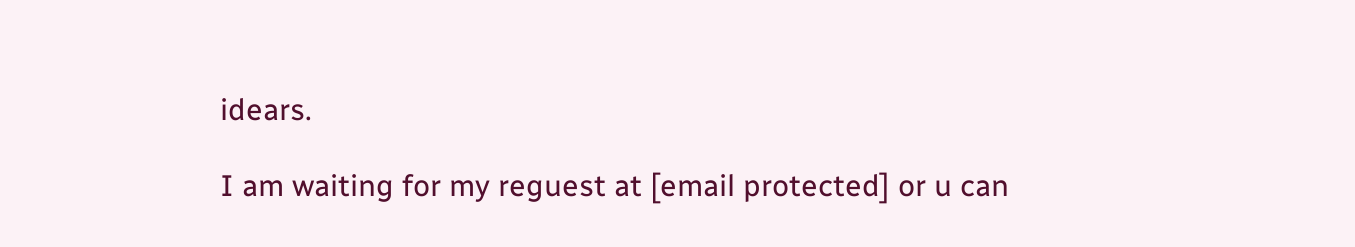idears.

I am waiting for my reguest at [email protected] or u can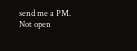send me a PM.
Not open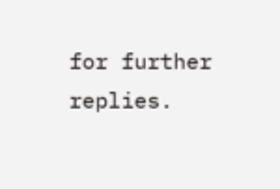for further replies.